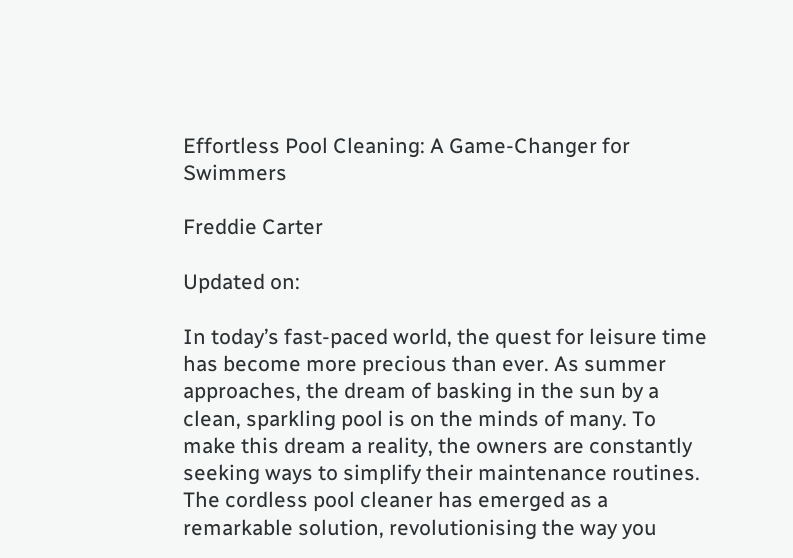Effortless Pool Cleaning: A Game-Changer for Swimmers

Freddie Carter

Updated on:

In today’s fast-paced world, the quest for leisure time has become more precious than ever. As summer approaches, the dream of basking in the sun by a clean, sparkling pool is on the minds of many. To make this dream a reality, the owners are constantly seeking ways to simplify their maintenance routines. The cordless pool cleaner has emerged as a remarkable solution, revolutionising the way you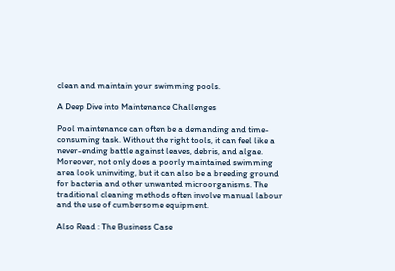clean and maintain your swimming pools.

A Deep Dive into Maintenance Challenges

Pool maintenance can often be a demanding and time-consuming task. Without the right tools, it can feel like a never-ending battle against leaves, debris, and algae. Moreover, not only does a poorly maintained swimming area look uninviting, but it can also be a breeding ground for bacteria and other unwanted microorganisms. The traditional cleaning methods often involve manual labour and the use of cumbersome equipment.

Also Read : The Business Case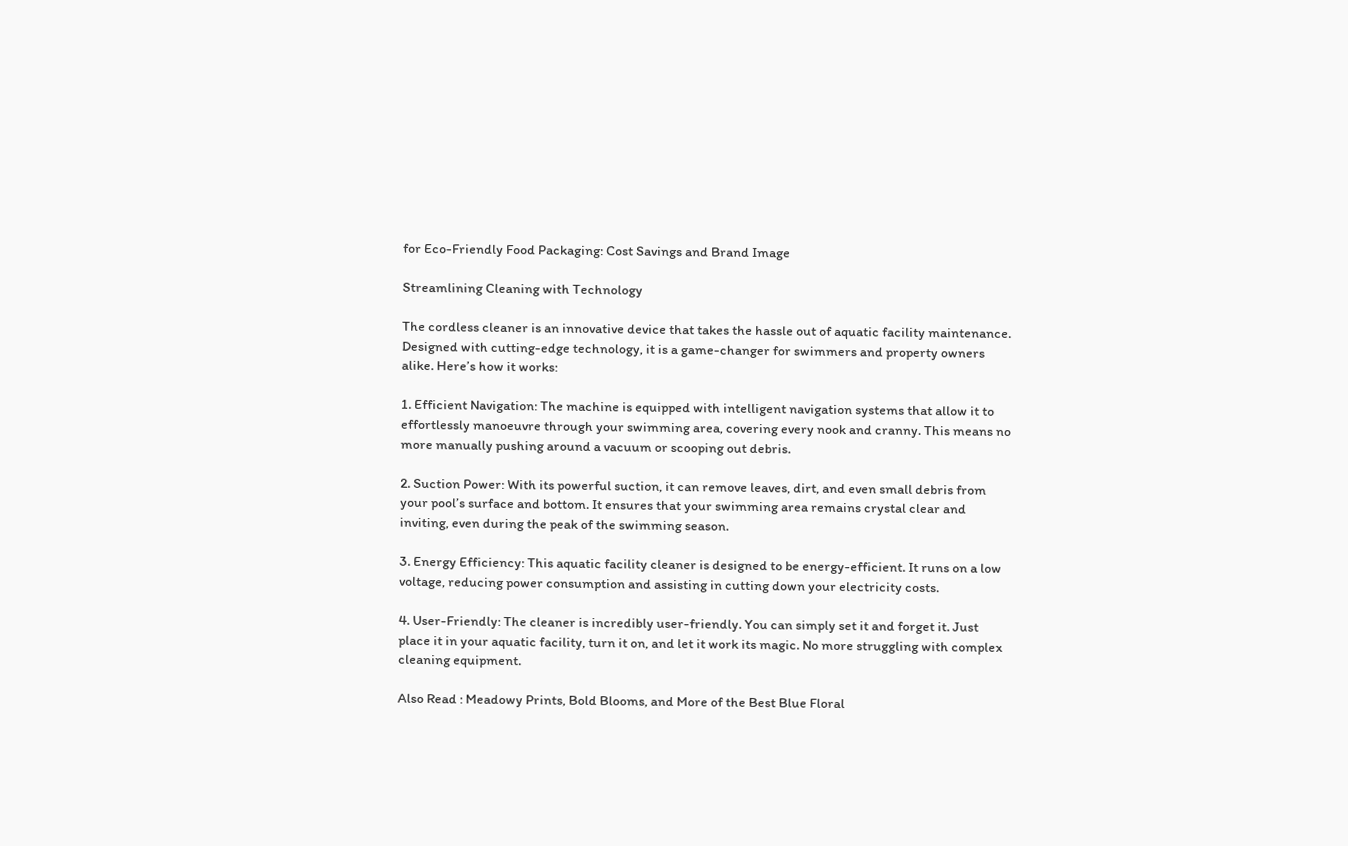for Eco-Friendly Food Packaging: Cost Savings and Brand Image

Streamlining Cleaning with Technology

The cordless cleaner is an innovative device that takes the hassle out of aquatic facility maintenance. Designed with cutting-edge technology, it is a game-changer for swimmers and property owners alike. Here’s how it works:

1. Efficient Navigation: The machine is equipped with intelligent navigation systems that allow it to effortlessly manoeuvre through your swimming area, covering every nook and cranny. This means no more manually pushing around a vacuum or scooping out debris.

2. Suction Power: With its powerful suction, it can remove leaves, dirt, and even small debris from your pool’s surface and bottom. It ensures that your swimming area remains crystal clear and inviting, even during the peak of the swimming season.

3. Energy Efficiency: This aquatic facility cleaner is designed to be energy-efficient. It runs on a low voltage, reducing power consumption and assisting in cutting down your electricity costs.

4. User-Friendly: The cleaner is incredibly user-friendly. You can simply set it and forget it. Just place it in your aquatic facility, turn it on, and let it work its magic. No more struggling with complex cleaning equipment.

Also Read : Meadowy Prints, Bold Blooms, and More of the Best Blue Floral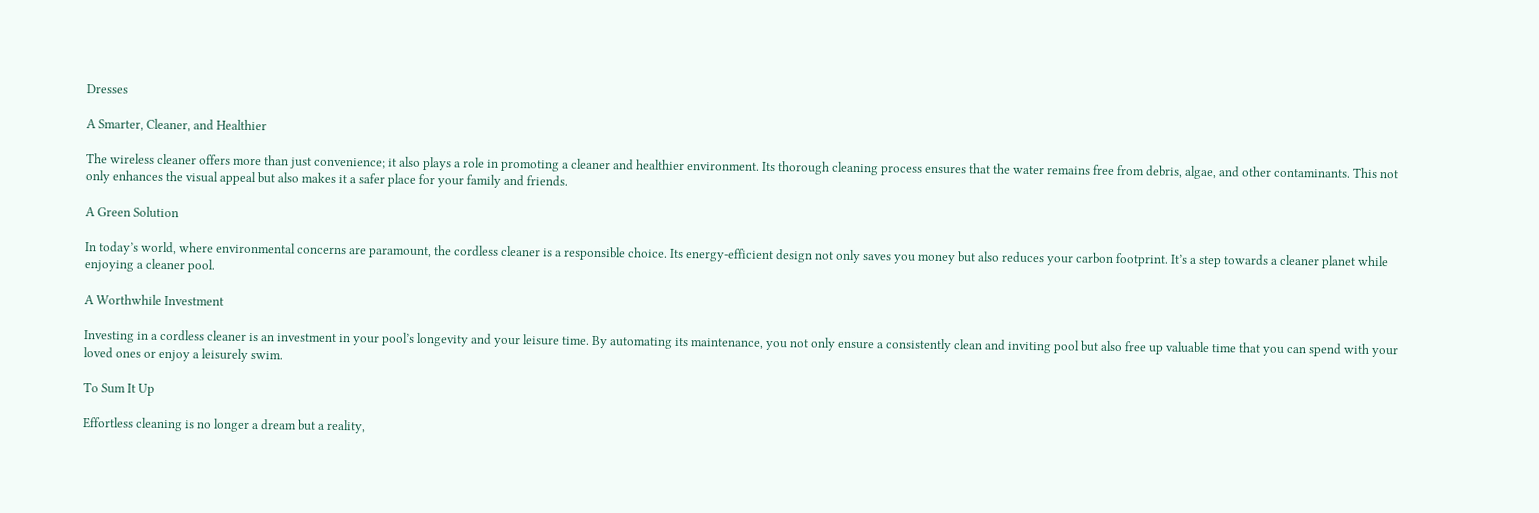Dresses

A Smarter, Cleaner, and Healthier

The wireless cleaner offers more than just convenience; it also plays a role in promoting a cleaner and healthier environment. Its thorough cleaning process ensures that the water remains free from debris, algae, and other contaminants. This not only enhances the visual appeal but also makes it a safer place for your family and friends.

A Green Solution

In today’s world, where environmental concerns are paramount, the cordless cleaner is a responsible choice. Its energy-efficient design not only saves you money but also reduces your carbon footprint. It’s a step towards a cleaner planet while enjoying a cleaner pool.

A Worthwhile Investment

Investing in a cordless cleaner is an investment in your pool’s longevity and your leisure time. By automating its maintenance, you not only ensure a consistently clean and inviting pool but also free up valuable time that you can spend with your loved ones or enjoy a leisurely swim.

To Sum It Up

Effortless cleaning is no longer a dream but a reality,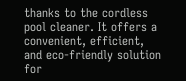thanks to the cordless pool cleaner. It offers a convenient, efficient, and eco-friendly solution for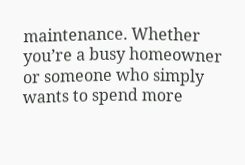maintenance. Whether you’re a busy homeowner or someone who simply wants to spend more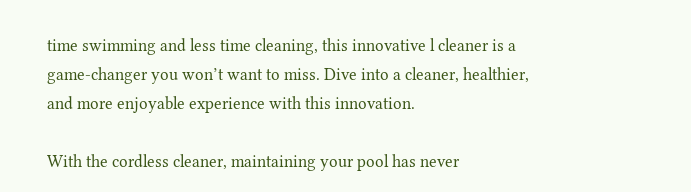time swimming and less time cleaning, this innovative l cleaner is a game-changer you won’t want to miss. Dive into a cleaner, healthier, and more enjoyable experience with this innovation.

With the cordless cleaner, maintaining your pool has never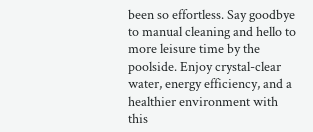been so effortless. Say goodbye to manual cleaning and hello to more leisure time by the poolside. Enjoy crystal-clear water, energy efficiency, and a healthier environment with this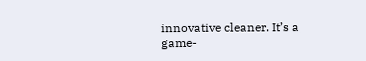innovative cleaner. It’s a game-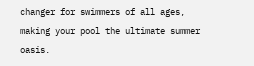changer for swimmers of all ages, making your pool the ultimate summer oasis.